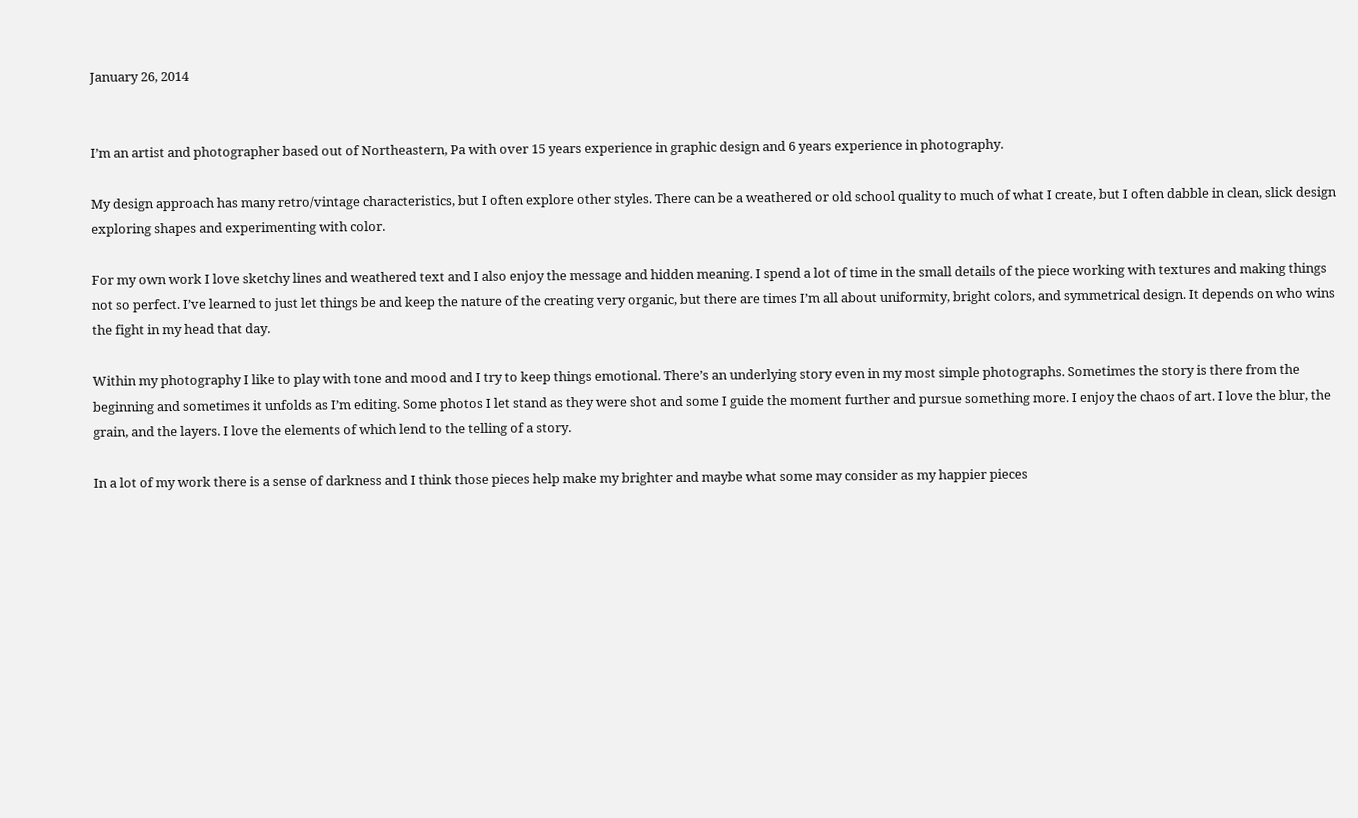January 26, 2014


I’m an artist and photographer based out of Northeastern, Pa with over 15 years experience in graphic design and 6 years experience in photography.

My design approach has many retro/vintage characteristics, but I often explore other styles. There can be a weathered or old school quality to much of what I create, but I often dabble in clean, slick design exploring shapes and experimenting with color.

For my own work I love sketchy lines and weathered text and I also enjoy the message and hidden meaning. I spend a lot of time in the small details of the piece working with textures and making things not so perfect. I’ve learned to just let things be and keep the nature of the creating very organic, but there are times I’m all about uniformity, bright colors, and symmetrical design. It depends on who wins the fight in my head that day.

Within my photography I like to play with tone and mood and I try to keep things emotional. There’s an underlying story even in my most simple photographs. Sometimes the story is there from the beginning and sometimes it unfolds as I’m editing. Some photos I let stand as they were shot and some I guide the moment further and pursue something more. I enjoy the chaos of art. I love the blur, the grain, and the layers. I love the elements of which lend to the telling of a story.

In a lot of my work there is a sense of darkness and I think those pieces help make my brighter and maybe what some may consider as my happier pieces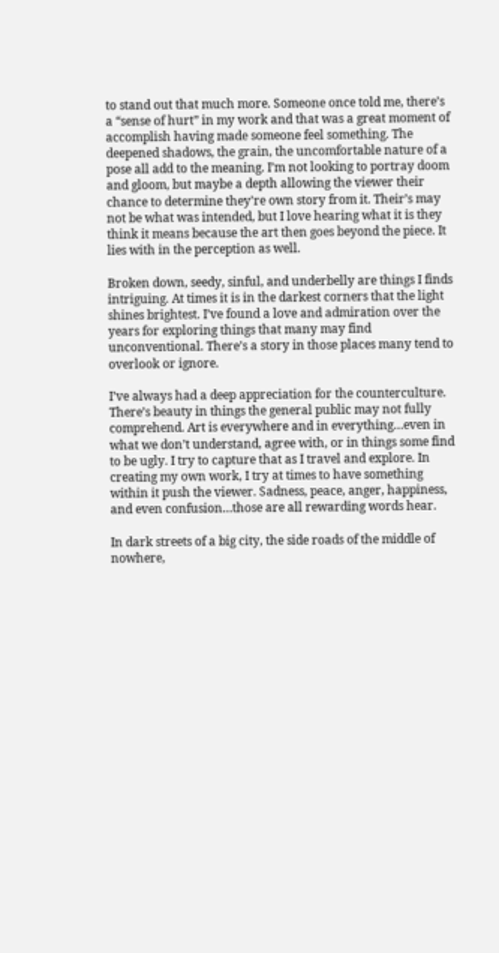to stand out that much more. Someone once told me, there’s a “sense of hurt” in my work and that was a great moment of accomplish having made someone feel something. The deepened shadows, the grain, the uncomfortable nature of a pose all add to the meaning. I’m not looking to portray doom and gloom, but maybe a depth allowing the viewer their chance to determine they’re own story from it. Their’s may not be what was intended, but I love hearing what it is they think it means because the art then goes beyond the piece. It lies with in the perception as well.

Broken down, seedy, sinful, and underbelly are things I finds intriguing. At times it is in the darkest corners that the light shines brightest. I’ve found a love and admiration over the years for exploring things that many may find unconventional. There’s a story in those places many tend to overlook or ignore.

I’ve always had a deep appreciation for the counterculture. There’s beauty in things the general public may not fully comprehend. Art is everywhere and in everything…even in what we don’t understand, agree with, or in things some find to be ugly. I try to capture that as I travel and explore. In creating my own work, I try at times to have something within it push the viewer. Sadness, peace, anger, happiness, and even confusion…those are all rewarding words hear.

In dark streets of a big city, the side roads of the middle of nowhere,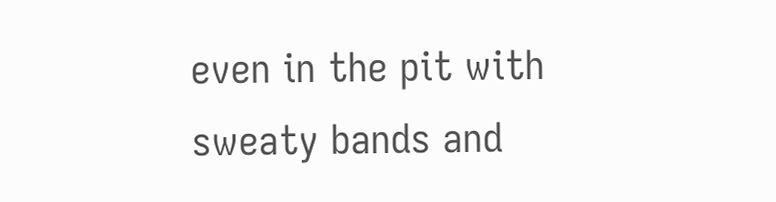even in the pit with sweaty bands and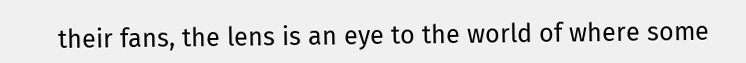their fans, the lens is an eye to the world of where some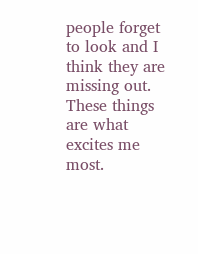people forget to look and I think they are missing out. These things are what excites me most.